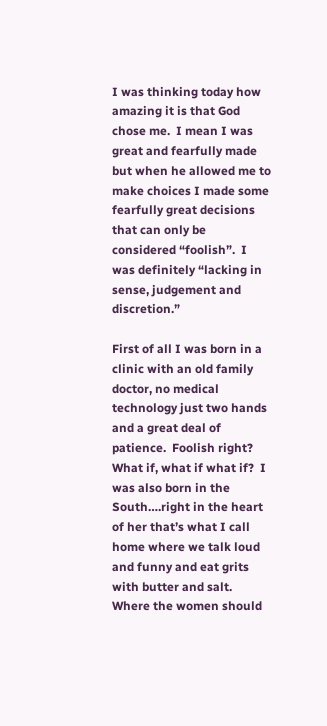I was thinking today how amazing it is that God chose me.  I mean I was great and fearfully made but when he allowed me to make choices I made some fearfully great decisions that can only be considered “foolish”.  I was definitely “lacking in sense, judgement and discretion.”

First of all I was born in a clinic with an old family doctor, no medical technology just two hands and a great deal of patience.  Foolish right?  What if, what if what if?  I was also born in the South….right in the heart of her that’s what I call home where we talk loud and funny and eat grits with butter and salt.  Where the women should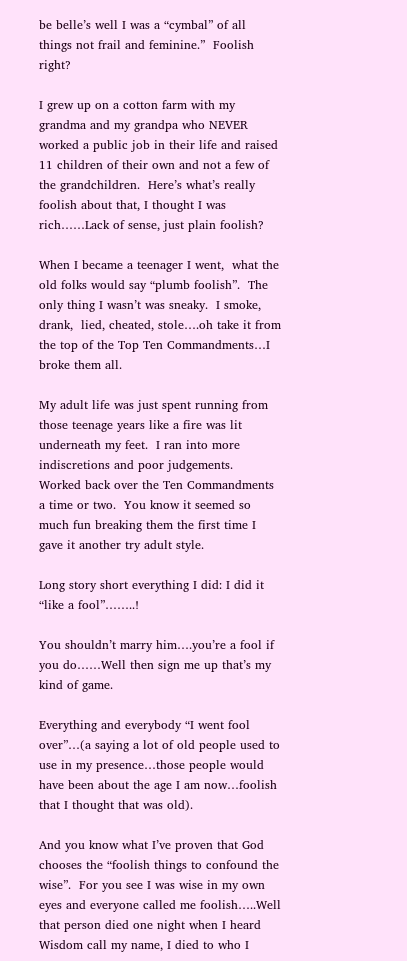be belle’s well I was a “cymbal” of all things not frail and feminine.”  Foolish right?

I grew up on a cotton farm with my grandma and my grandpa who NEVER worked a public job in their life and raised 11 children of their own and not a few of the grandchildren.  Here’s what’s really foolish about that, I thought I was rich……Lack of sense, just plain foolish?

When I became a teenager I went,  what the old folks would say “plumb foolish”.  The only thing I wasn’t was sneaky.  I smoke, drank,  lied, cheated, stole….oh take it from the top of the Top Ten Commandments…I broke them all.

My adult life was just spent running from those teenage years like a fire was lit underneath my feet.  I ran into more indiscretions and poor judgements.  Worked back over the Ten Commandments a time or two.  You know it seemed so much fun breaking them the first time I gave it another try adult style.

Long story short everything I did: I did it “like a fool”……..!

You shouldn’t marry him….you’re a fool if you do……Well then sign me up that’s my kind of game.

Everything and everybody “I went fool over”…(a saying a lot of old people used to use in my presence…those people would have been about the age I am now…foolish that I thought that was old).

And you know what I’ve proven that God chooses the “foolish things to confound the wise”.  For you see I was wise in my own eyes and everyone called me foolish…..Well that person died one night when I heard Wisdom call my name, I died to who I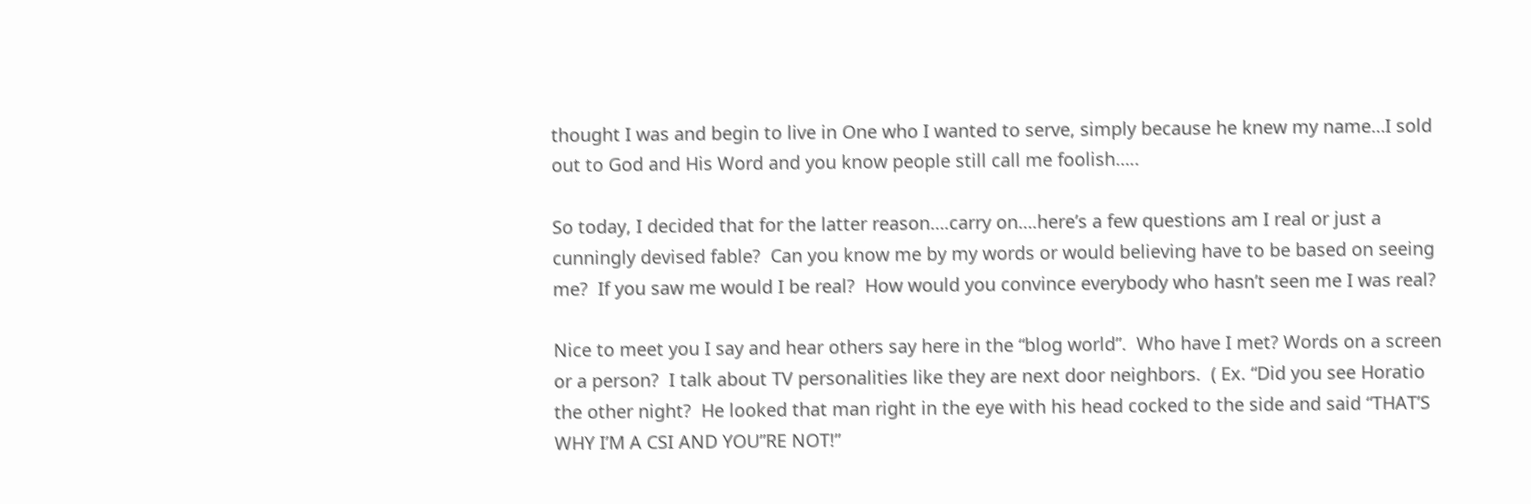thought I was and begin to live in One who I wanted to serve, simply because he knew my name…I sold out to God and His Word and you know people still call me foolish…..

So today, I decided that for the latter reason….carry on….here’s a few questions am I real or just a cunningly devised fable?  Can you know me by my words or would believing have to be based on seeing me?  If you saw me would I be real?  How would you convince everybody who hasn’t seen me I was real?

Nice to meet you I say and hear others say here in the “blog world”.  Who have I met? Words on a screen or a person?  I talk about TV personalities like they are next door neighbors.  ( Ex. “Did you see Horatio the other night?  He looked that man right in the eye with his head cocked to the side and said “THAT’S WHY I’M A CSI AND YOU”RE NOT!”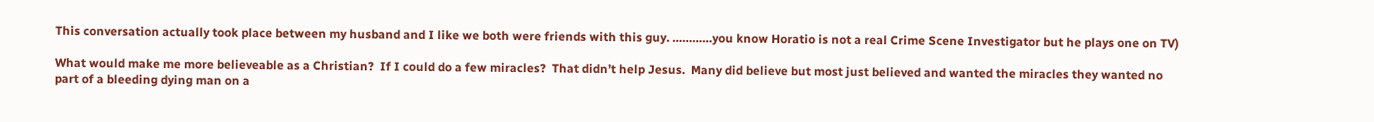This conversation actually took place between my husband and I like we both were friends with this guy. …………you know Horatio is not a real Crime Scene Investigator but he plays one on TV)

What would make me more believeable as a Christian?  If I could do a few miracles?  That didn’t help Jesus.  Many did believe but most just believed and wanted the miracles they wanted no part of a bleeding dying man on a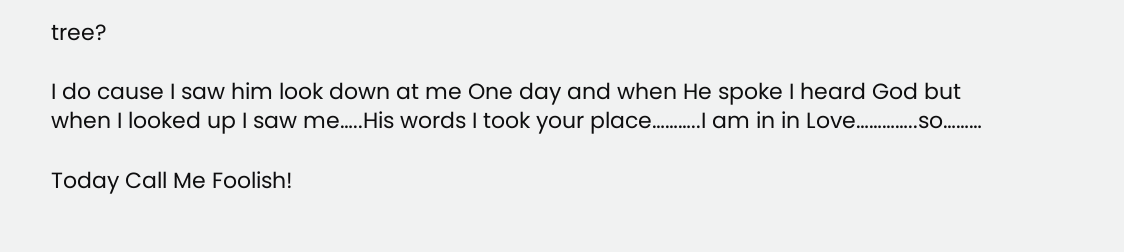tree?

I do cause I saw him look down at me One day and when He spoke I heard God but when I looked up I saw me…..His words I took your place………..I am in in Love…………..so………

Today Call Me Foolish!